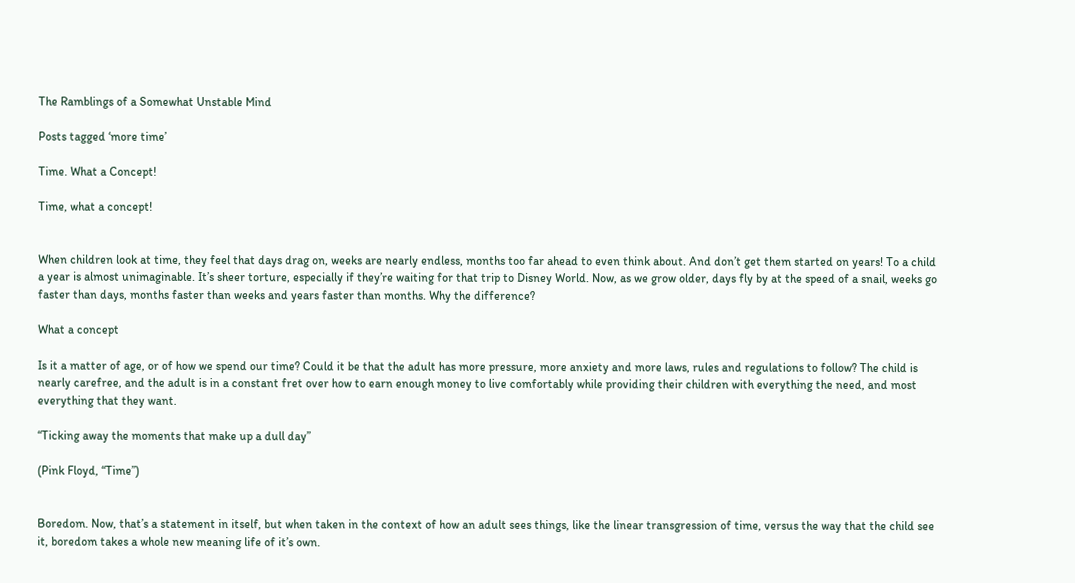The Ramblings of a Somewhat Unstable Mind

Posts tagged ‘more time’

Time. What a Concept!

Time, what a concept!


When children look at time, they feel that days drag on, weeks are nearly endless, months too far ahead to even think about. And don’t get them started on years! To a child a year is almost unimaginable. It’s sheer torture, especially if they’re waiting for that trip to Disney World. Now, as we grow older, days fly by at the speed of a snail, weeks go faster than days, months faster than weeks and years faster than months. Why the difference?

What a concept

Is it a matter of age, or of how we spend our time? Could it be that the adult has more pressure, more anxiety and more laws, rules and regulations to follow? The child is nearly carefree, and the adult is in a constant fret over how to earn enough money to live comfortably while providing their children with everything the need, and most everything that they want.

“Ticking away the moments that make up a dull day”

(Pink Floyd, “Time”)


Boredom. Now, that’s a statement in itself, but when taken in the context of how an adult sees things, like the linear transgression of time, versus the way that the child see it, boredom takes a whole new meaning life of it’s own.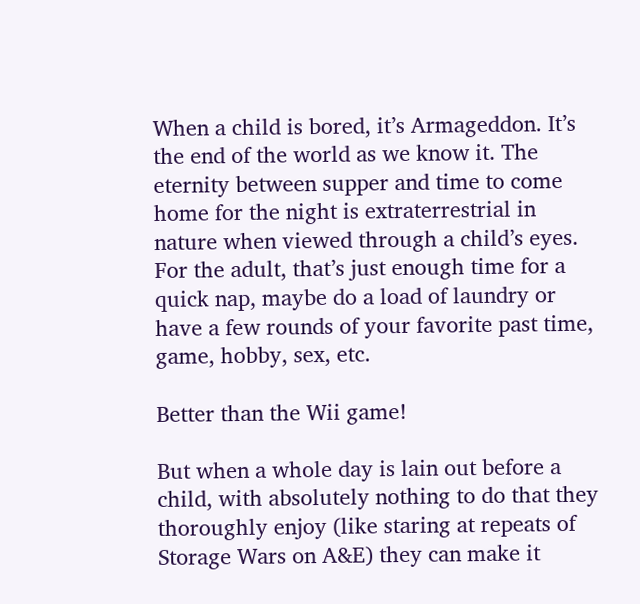When a child is bored, it’s Armageddon. It’s the end of the world as we know it. The eternity between supper and time to come home for the night is extraterrestrial in nature when viewed through a child’s eyes. For the adult, that’s just enough time for a quick nap, maybe do a load of laundry or have a few rounds of your favorite past time, game, hobby, sex, etc.

Better than the Wii game!

But when a whole day is lain out before a child, with absolutely nothing to do that they thoroughly enjoy (like staring at repeats of Storage Wars on A&E) they can make it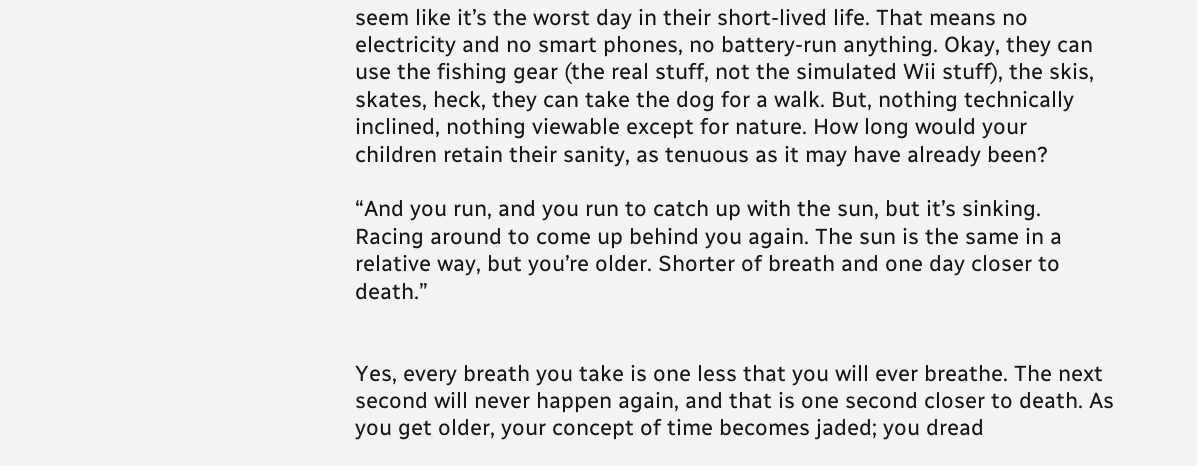seem like it’s the worst day in their short-lived life. That means no electricity and no smart phones, no battery-run anything. Okay, they can use the fishing gear (the real stuff, not the simulated Wii stuff), the skis, skates, heck, they can take the dog for a walk. But, nothing technically inclined, nothing viewable except for nature. How long would your children retain their sanity, as tenuous as it may have already been?

“And you run, and you run to catch up with the sun, but it’s sinking. Racing around to come up behind you again. The sun is the same in a relative way, but you’re older. Shorter of breath and one day closer to death.”


Yes, every breath you take is one less that you will ever breathe. The next second will never happen again, and that is one second closer to death. As you get older, your concept of time becomes jaded; you dread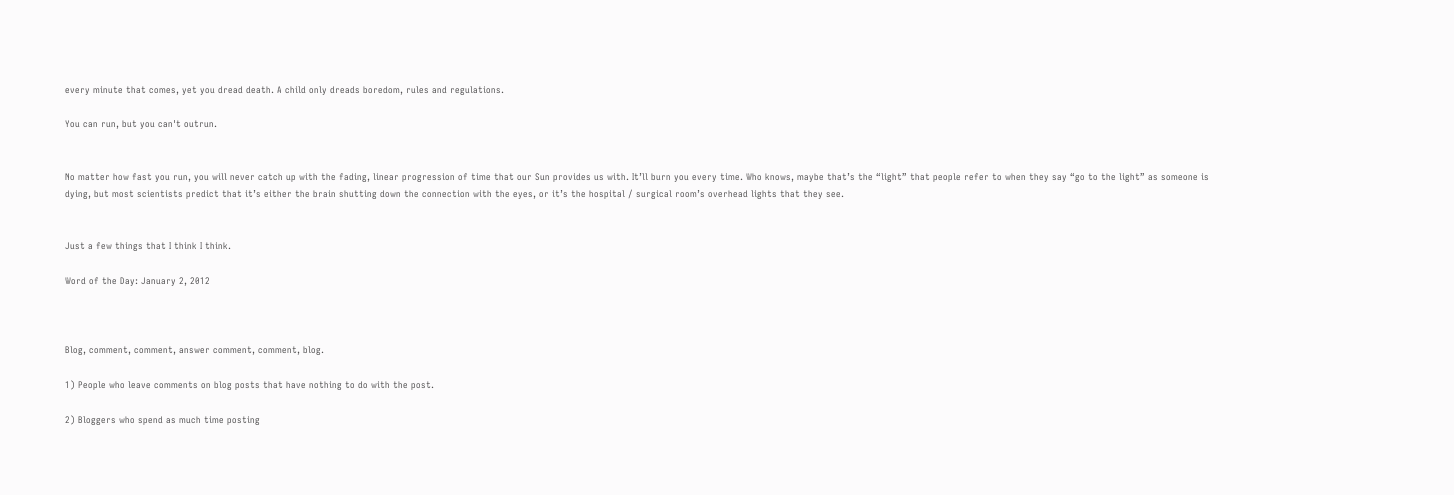every minute that comes, yet you dread death. A child only dreads boredom, rules and regulations.

You can run, but you can't outrun.


No matter how fast you run, you will never catch up with the fading, linear progression of time that our Sun provides us with. It’ll burn you every time. Who knows, maybe that’s the “light” that people refer to when they say “go to the light” as someone is dying, but most scientists predict that it’s either the brain shutting down the connection with the eyes, or it’s the hospital / surgical room’s overhead lights that they see.


Just a few things that I think I think.

Word of the Day: January 2, 2012



Blog, comment, comment, answer comment, comment, blog.

1) People who leave comments on blog posts that have nothing to do with the post.

2) Bloggers who spend as much time posting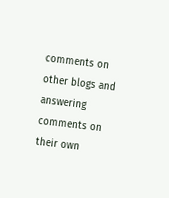comments on other blogs and answering comments on their own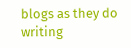blogs as they do writing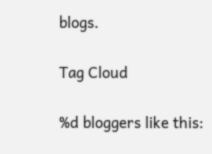blogs.

Tag Cloud

%d bloggers like this: